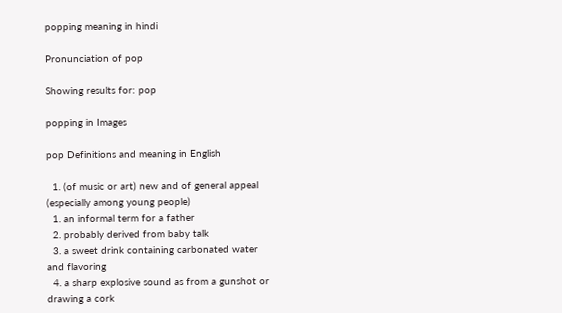popping meaning in hindi

Pronunciation of pop

Showing results for: pop

popping in Images

pop Definitions and meaning in English

  1. (of music or art) new and of general appeal (especially among young people)
  1. an informal term for a father
  2. probably derived from baby talk
  3. a sweet drink containing carbonated water and flavoring
  4. a sharp explosive sound as from a gunshot or drawing a cork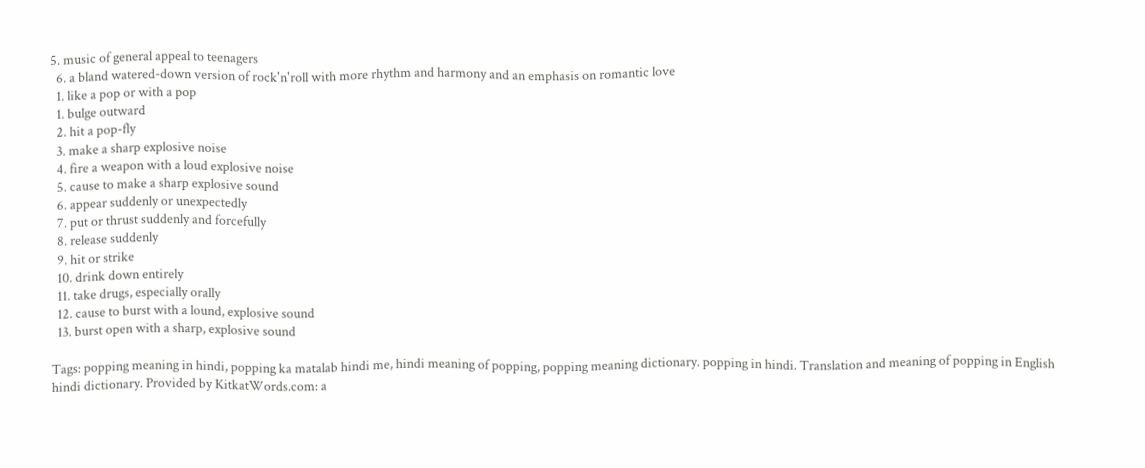5. music of general appeal to teenagers
  6. a bland watered-down version of rock'n'roll with more rhythm and harmony and an emphasis on romantic love
  1. like a pop or with a pop
  1. bulge outward
  2. hit a pop-fly
  3. make a sharp explosive noise
  4. fire a weapon with a loud explosive noise
  5. cause to make a sharp explosive sound
  6. appear suddenly or unexpectedly
  7. put or thrust suddenly and forcefully
  8. release suddenly
  9. hit or strike
  10. drink down entirely
  11. take drugs, especially orally
  12. cause to burst with a lound, explosive sound
  13. burst open with a sharp, explosive sound

Tags: popping meaning in hindi, popping ka matalab hindi me, hindi meaning of popping, popping meaning dictionary. popping in hindi. Translation and meaning of popping in English hindi dictionary. Provided by KitkatWords.com: a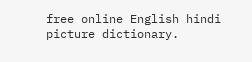free online English hindi picture dictionary.